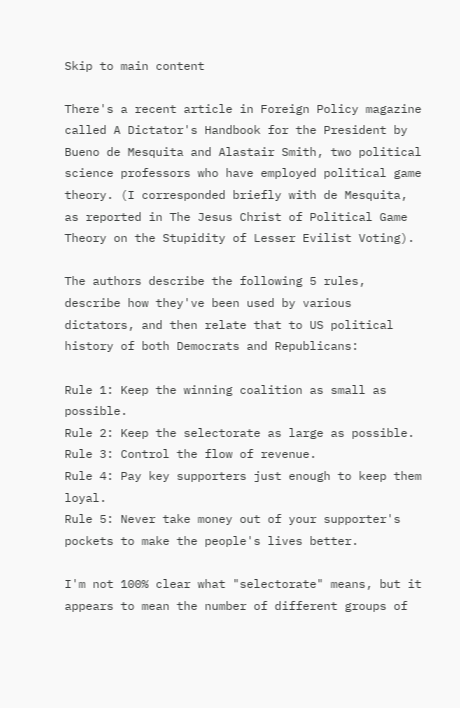Skip to main content

There's a recent article in Foreign Policy magazine called A Dictator's Handbook for the President by Bueno de Mesquita and Alastair Smith, two political science professors who have employed political game theory. (I corresponded briefly with de Mesquita, as reported in The Jesus Christ of Political Game Theory on the Stupidity of Lesser Evilist Voting).

The authors describe the following 5 rules, describe how they've been used by various dictators, and then relate that to US political history of both Democrats and Republicans:

Rule 1: Keep the winning coalition as small as possible.
Rule 2: Keep the selectorate as large as possible.
Rule 3: Control the flow of revenue.
Rule 4: Pay key supporters just enough to keep them loyal.
Rule 5: Never take money out of your supporter's pockets to make the people's lives better.

I'm not 100% clear what "selectorate" means, but it appears to mean the number of different groups of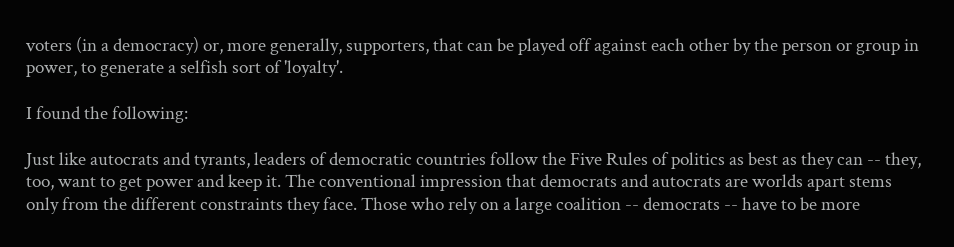voters (in a democracy) or, more generally, supporters, that can be played off against each other by the person or group in power, to generate a selfish sort of 'loyalty'.

I found the following:

Just like autocrats and tyrants, leaders of democratic countries follow the Five Rules of politics as best as they can -- they, too, want to get power and keep it. The conventional impression that democrats and autocrats are worlds apart stems only from the different constraints they face. Those who rely on a large coalition -- democrats -- have to be more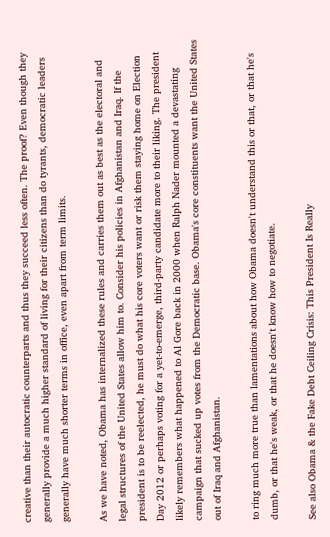creative than their autocratic counterparts and thus they succeed less often. The proof? Even though they generally provide a much higher standard of living for their citizens than do tyrants, democratic leaders generally have much shorter terms in office, even apart from term limits.

As we have noted, Obama has internalized these rules and carries them out as best as the electoral and legal structures of the United States allow him to. Consider his policies in Afghanistan and Iraq. If the president is to be reelected, he must do what his core voters want or risk them staying home on Election Day 2012 or perhaps voting for a yet-to-emerge, third-party candidate more to their liking. The president likely remembers what happened to Al Gore back in 2000 when Ralph Nader mounted a devastating campaign that sucked up votes from the Democratic base. Obama's core constituents want the United States out of Iraq and Afghanistan.

to ring much more true than lamentations about how Obama doesn't understand this or that, or that he's dumb, or that he's weak, or that he doesn't know how to negotiate.

See also Obama & the Fake Debt Ceiling Crisis: This President Is Really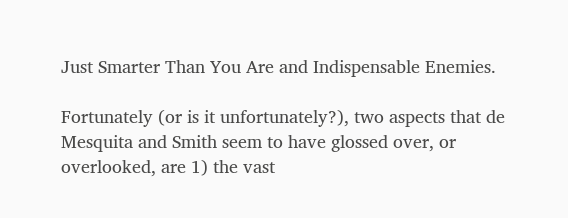Just Smarter Than You Are and Indispensable Enemies.

Fortunately (or is it unfortunately?), two aspects that de Mesquita and Smith seem to have glossed over, or overlooked, are 1) the vast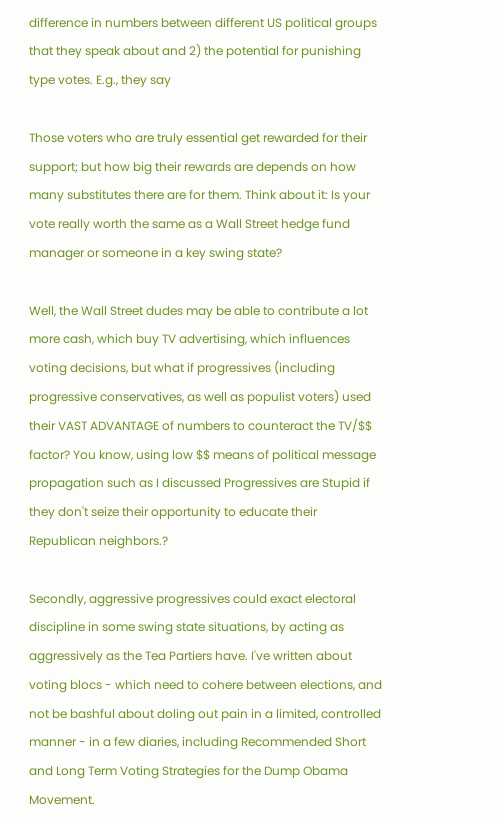difference in numbers between different US political groups that they speak about and 2) the potential for punishing type votes. E.g., they say

Those voters who are truly essential get rewarded for their support; but how big their rewards are depends on how many substitutes there are for them. Think about it: Is your vote really worth the same as a Wall Street hedge fund manager or someone in a key swing state?

Well, the Wall Street dudes may be able to contribute a lot more cash, which buy TV advertising, which influences voting decisions, but what if progressives (including progressive conservatives, as well as populist voters) used their VAST ADVANTAGE of numbers to counteract the TV/$$ factor? You know, using low $$ means of political message propagation such as I discussed Progressives are Stupid if they don't seize their opportunity to educate their Republican neighbors.?

Secondly, aggressive progressives could exact electoral discipline in some swing state situations, by acting as aggressively as the Tea Partiers have. I've written about voting blocs - which need to cohere between elections, and not be bashful about doling out pain in a limited, controlled manner - in a few diaries, including Recommended Short and Long Term Voting Strategies for the Dump Obama Movement.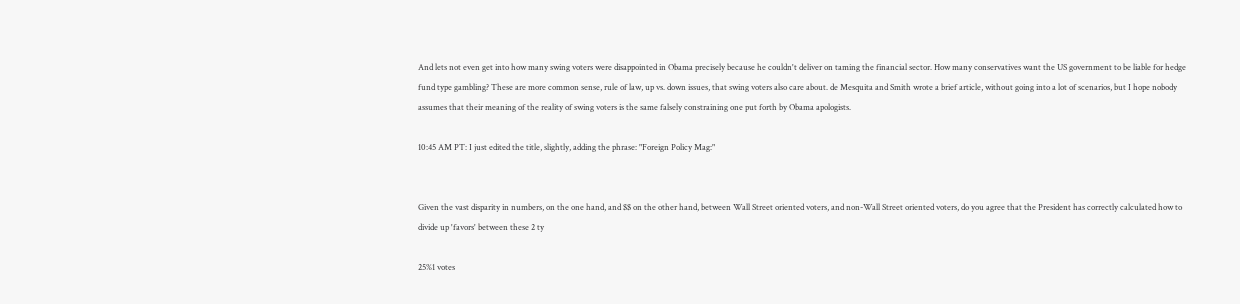And lets not even get into how many swing voters were disappointed in Obama precisely because he couldn't deliver on taming the financial sector. How many conservatives want the US government to be liable for hedge fund type gambling? These are more common sense, rule of law, up vs. down issues, that swing voters also care about. de Mesquita and Smith wrote a brief article, without going into a lot of scenarios, but I hope nobody assumes that their meaning of the reality of swing voters is the same falsely constraining one put forth by Obama apologists.

10:45 AM PT: I just edited the title, slightly, adding the phrase: "Foreign Policy Mag:"


Given the vast disparity in numbers, on the one hand, and $$ on the other hand, between Wall Street oriented voters, and non-Wall Street oriented voters, do you agree that the President has correctly calculated how to divide up 'favors' between these 2 ty

25%1 votes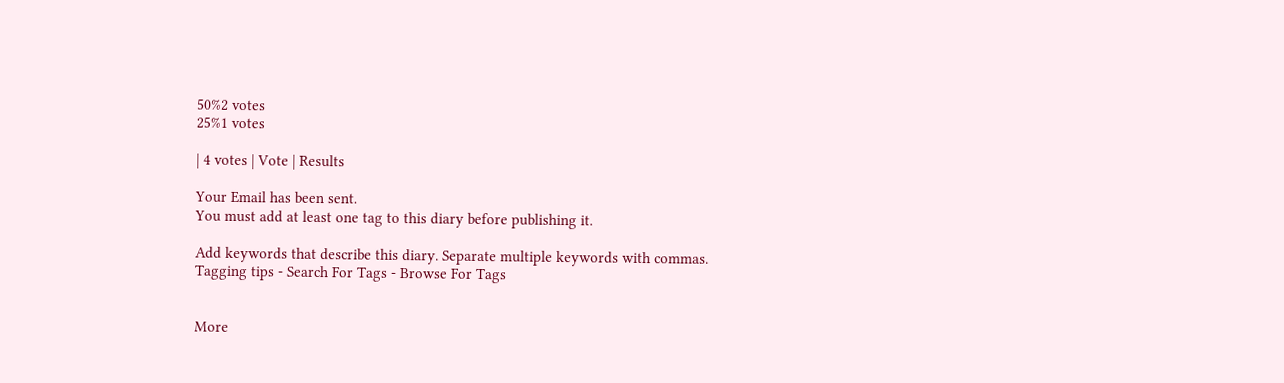50%2 votes
25%1 votes

| 4 votes | Vote | Results

Your Email has been sent.
You must add at least one tag to this diary before publishing it.

Add keywords that describe this diary. Separate multiple keywords with commas.
Tagging tips - Search For Tags - Browse For Tags


More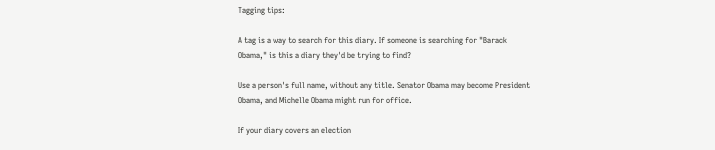Tagging tips:

A tag is a way to search for this diary. If someone is searching for "Barack Obama," is this a diary they'd be trying to find?

Use a person's full name, without any title. Senator Obama may become President Obama, and Michelle Obama might run for office.

If your diary covers an election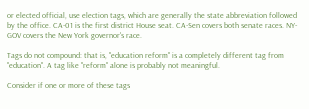or elected official, use election tags, which are generally the state abbreviation followed by the office. CA-01 is the first district House seat. CA-Sen covers both senate races. NY-GOV covers the New York governor's race.

Tags do not compound: that is, "education reform" is a completely different tag from "education". A tag like "reform" alone is probably not meaningful.

Consider if one or more of these tags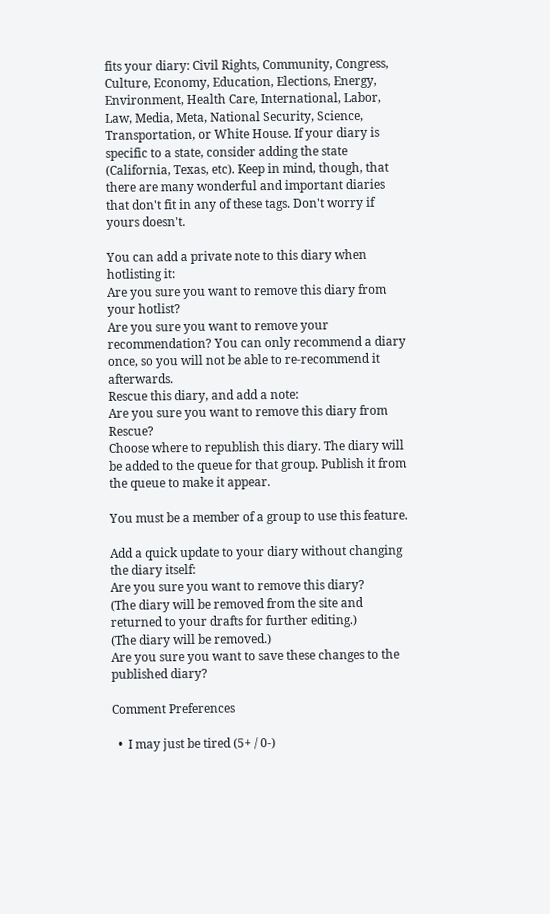fits your diary: Civil Rights, Community, Congress, Culture, Economy, Education, Elections, Energy, Environment, Health Care, International, Labor, Law, Media, Meta, National Security, Science, Transportation, or White House. If your diary is specific to a state, consider adding the state (California, Texas, etc). Keep in mind, though, that there are many wonderful and important diaries that don't fit in any of these tags. Don't worry if yours doesn't.

You can add a private note to this diary when hotlisting it:
Are you sure you want to remove this diary from your hotlist?
Are you sure you want to remove your recommendation? You can only recommend a diary once, so you will not be able to re-recommend it afterwards.
Rescue this diary, and add a note:
Are you sure you want to remove this diary from Rescue?
Choose where to republish this diary. The diary will be added to the queue for that group. Publish it from the queue to make it appear.

You must be a member of a group to use this feature.

Add a quick update to your diary without changing the diary itself:
Are you sure you want to remove this diary?
(The diary will be removed from the site and returned to your drafts for further editing.)
(The diary will be removed.)
Are you sure you want to save these changes to the published diary?

Comment Preferences

  •  I may just be tired (5+ / 0-)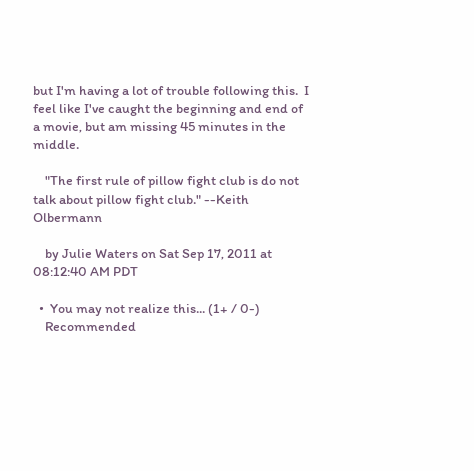but I'm having a lot of trouble following this.  I feel like I've caught the beginning and end of a movie, but am missing 45 minutes in the middle.

    "The first rule of pillow fight club is do not talk about pillow fight club." --Keith Olbermann

    by Julie Waters on Sat Sep 17, 2011 at 08:12:40 AM PDT

  •  You may not realize this... (1+ / 0-)
    Recommended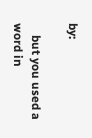by:

    but you used a word in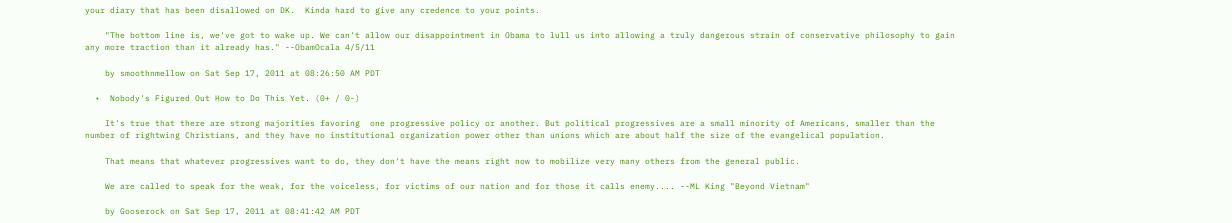your diary that has been disallowed on DK.  Kinda hard to give any credence to your points.

    "The bottom line is, we've got to wake up. We can't allow our disappointment in Obama to lull us into allowing a truly dangerous strain of conservative philosophy to gain any more traction than it already has." --ObamOcala 4/5/11

    by smoothnmellow on Sat Sep 17, 2011 at 08:26:50 AM PDT

  •  Nobody's Figured Out How to Do This Yet. (0+ / 0-)

    It's true that there are strong majorities favoring  one progressive policy or another. But political progressives are a small minority of Americans, smaller than the number of rightwing Christians, and they have no institutional organization power other than unions which are about half the size of the evangelical population.

    That means that whatever progressives want to do, they don't have the means right now to mobilize very many others from the general public.

    We are called to speak for the weak, for the voiceless, for victims of our nation and for those it calls enemy.... --ML King "Beyond Vietnam"

    by Gooserock on Sat Sep 17, 2011 at 08:41:42 AM PDT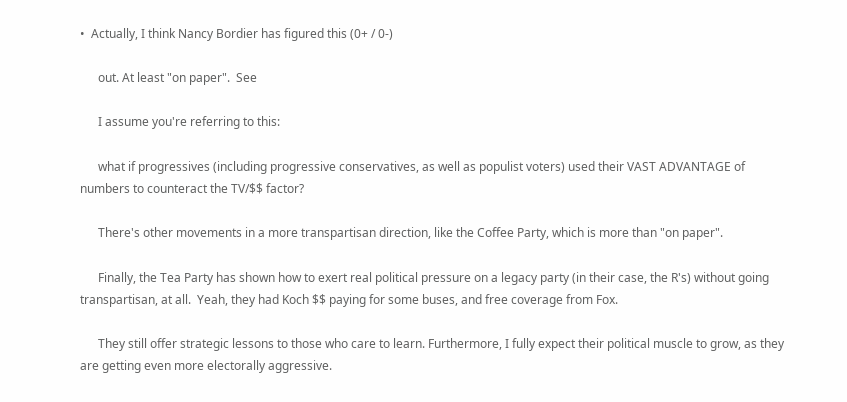•  Actually, I think Nancy Bordier has figured this (0+ / 0-)

      out. At least "on paper".  See

      I assume you're referring to this:

      what if progressives (including progressive conservatives, as well as populist voters) used their VAST ADVANTAGE of numbers to counteract the TV/$$ factor?

      There's other movements in a more transpartisan direction, like the Coffee Party, which is more than "on paper".

      Finally, the Tea Party has shown how to exert real political pressure on a legacy party (in their case, the R's) without going transpartisan, at all.  Yeah, they had Koch $$ paying for some buses, and free coverage from Fox.

      They still offer strategic lessons to those who care to learn. Furthermore, I fully expect their political muscle to grow, as they are getting even more electorally aggressive.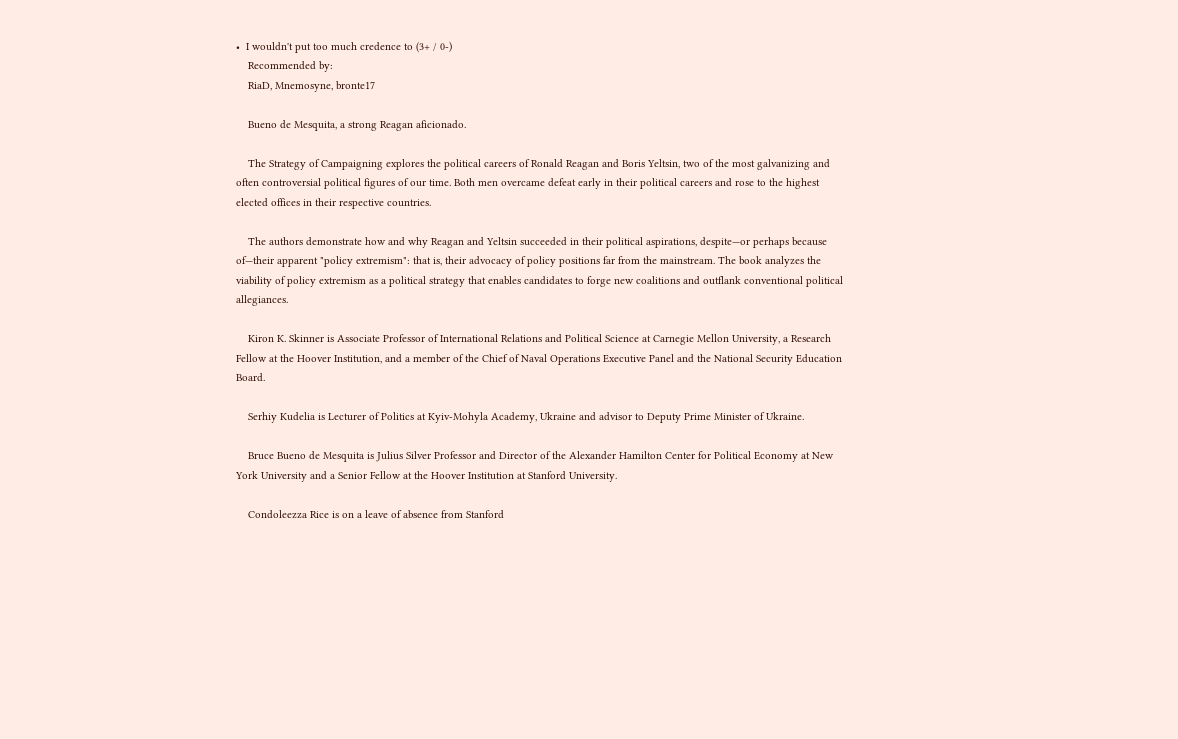•  I wouldn't put too much credence to (3+ / 0-)
    Recommended by:
    RiaD, Mnemosyne, bronte17

    Bueno de Mesquita, a strong Reagan aficionado.

    The Strategy of Campaigning explores the political careers of Ronald Reagan and Boris Yeltsin, two of the most galvanizing and often controversial political figures of our time. Both men overcame defeat early in their political careers and rose to the highest elected offices in their respective countries.

    The authors demonstrate how and why Reagan and Yeltsin succeeded in their political aspirations, despite—or perhaps because of—their apparent "policy extremism": that is, their advocacy of policy positions far from the mainstream. The book analyzes the viability of policy extremism as a political strategy that enables candidates to forge new coalitions and outflank conventional political allegiances.

    Kiron K. Skinner is Associate Professor of International Relations and Political Science at Carnegie Mellon University, a Research Fellow at the Hoover Institution, and a member of the Chief of Naval Operations Executive Panel and the National Security Education Board.

    Serhiy Kudelia is Lecturer of Politics at Kyiv-Mohyla Academy, Ukraine and advisor to Deputy Prime Minister of Ukraine.

    Bruce Bueno de Mesquita is Julius Silver Professor and Director of the Alexander Hamilton Center for Political Economy at New York University and a Senior Fellow at the Hoover Institution at Stanford University.

    Condoleezza Rice is on a leave of absence from Stanford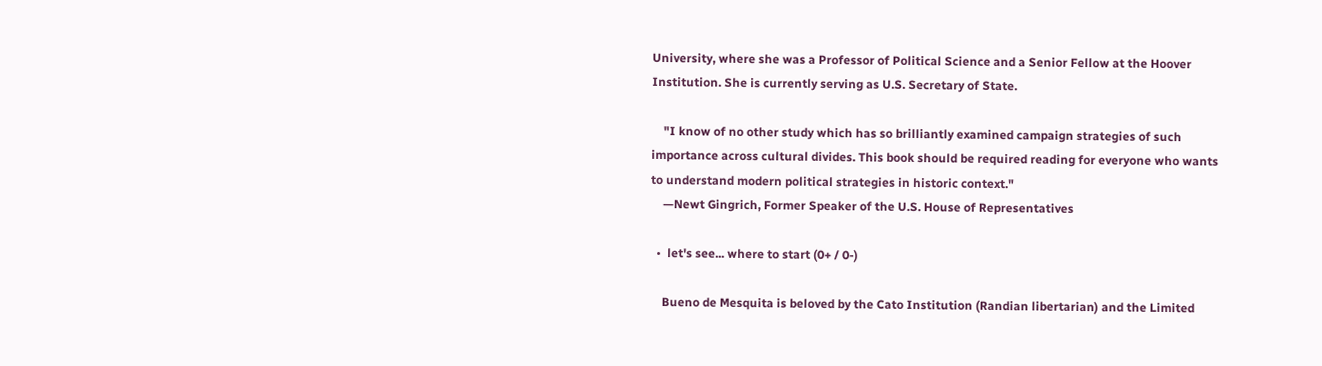University, where she was a Professor of Political Science and a Senior Fellow at the Hoover Institution. She is currently serving as U.S. Secretary of State.

    "I know of no other study which has so brilliantly examined campaign strategies of such importance across cultural divides. This book should be required reading for everyone who wants to understand modern political strategies in historic context."
    —Newt Gingrich, Former Speaker of the U.S. House of Representatives

  •  let's see... where to start (0+ / 0-)

    Bueno de Mesquita is beloved by the Cato Institution (Randian libertarian) and the Limited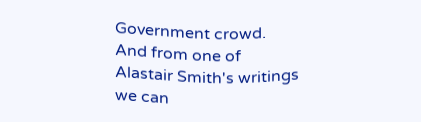Government crowd. And from one of Alastair Smith's writings we can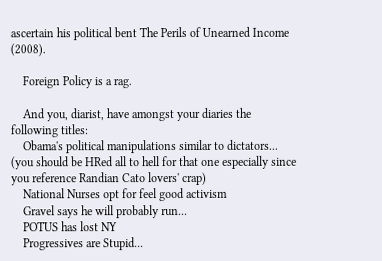ascertain his political bent The Perils of Unearned Income (2008).

    Foreign Policy is a rag.

    And you, diarist, have amongst your diaries the following titles:
    Obama's political manipulations similar to dictators... (you should be HRed all to hell for that one especially since you reference Randian Cato lovers' crap)
    National Nurses opt for feel good activism
    Gravel says he will probably run...
    POTUS has lost NY
    Progressives are Stupid...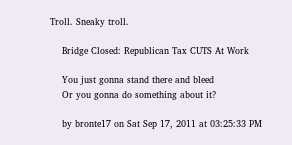Troll. Sneaky troll.

    Bridge Closed: Republican Tax CUTS At Work

    You just gonna stand there and bleed
    Or you gonna do something about it?

    by bronte17 on Sat Sep 17, 2011 at 03:25:33 PM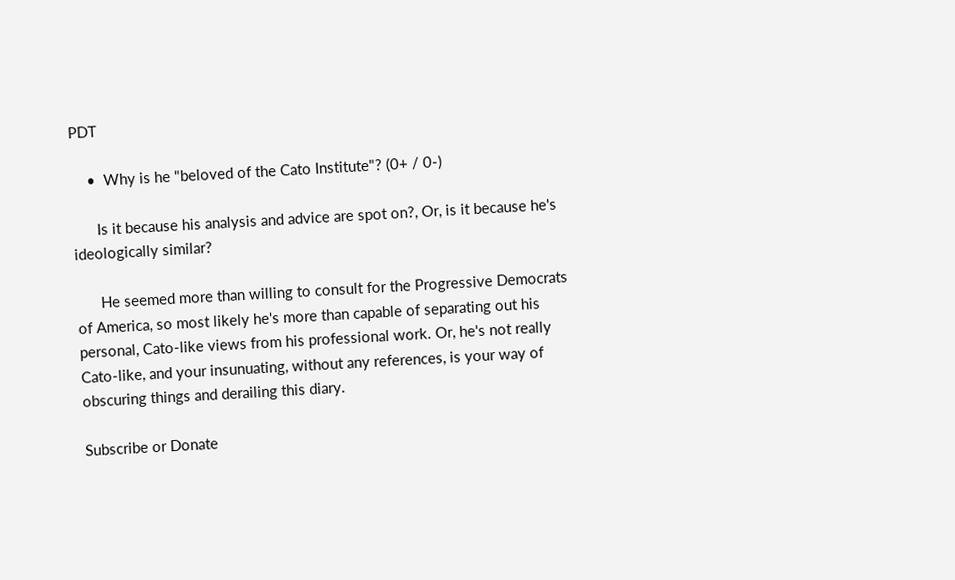PDT

    •  Why is he "beloved of the Cato Institute"? (0+ / 0-)

      Is it because his analysis and advice are spot on?, Or, is it because he's ideologically similar?

      He seemed more than willing to consult for the Progressive Democrats of America, so most likely he's more than capable of separating out his personal, Cato-like views from his professional work. Or, he's not really Cato-like, and your insunuating, without any references, is your way of obscuring things and derailing this diary.

Subscribe or Donate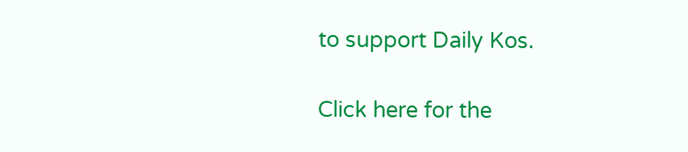to support Daily Kos.

Click here for the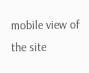mobile view of the site